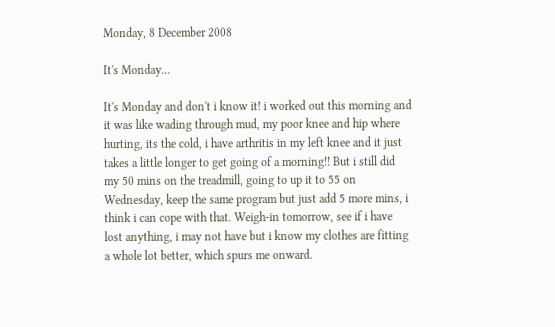Monday, 8 December 2008

It's Monday...

It's Monday and don't i know it! i worked out this morning and it was like wading through mud, my poor knee and hip where hurting, its the cold, i have arthritis in my left knee and it just takes a little longer to get going of a morning!! But i still did my 50 mins on the treadmill, going to up it to 55 on Wednesday, keep the same program but just add 5 more mins, i think i can cope with that. Weigh-in tomorrow, see if i have lost anything, i may not have but i know my clothes are fitting a whole lot better, which spurs me onward.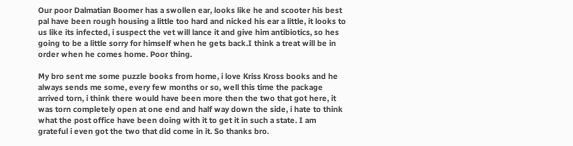Our poor Dalmatian Boomer has a swollen ear, looks like he and scooter his best pal have been rough housing a little too hard and nicked his ear a little, it looks to us like its infected, i suspect the vet will lance it and give him antibiotics, so hes going to be a little sorry for himself when he gets back.I think a treat will be in order when he comes home. Poor thing.

My bro sent me some puzzle books from home, i love Kriss Kross books and he always sends me some, every few months or so, well this time the package arrived torn, i think there would have been more then the two that got here, it was torn completely open at one end and half way down the side, i hate to think what the post office have been doing with it to get it in such a state. I am grateful i even got the two that did come in it. So thanks bro.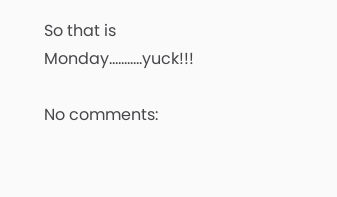So that is Monday...........yuck!!!

No comments: